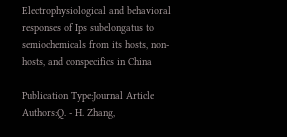Electrophysiological and behavioral responses of Ips subelongatus to semiochemicals from its hosts, non-hosts, and conspecifics in China

Publication Type:Journal Article
Authors:Q. - H. Zhang,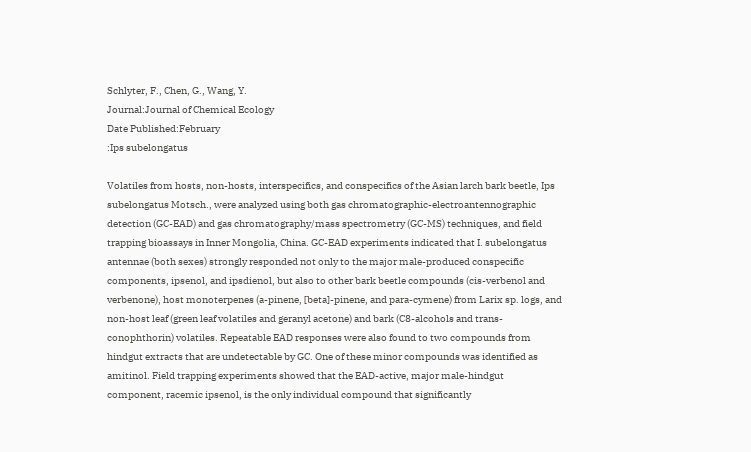Schlyter, F., Chen, G., Wang, Y.
Journal:Journal of Chemical Ecology
Date Published:February
:Ips subelongatus

Volatiles from hosts, non-hosts, interspecifics, and conspecifics of the Asian larch bark beetle, Ips subelongatus Motsch., were analyzed using both gas chromatographic-electroantennographic detection (GC-EAD) and gas chromatography/mass spectrometry (GC-MS) techniques, and field trapping bioassays in Inner Mongolia, China. GC-EAD experiments indicated that I. subelongatus antennae (both sexes) strongly responded not only to the major male-produced conspecific components, ipsenol, and ipsdienol, but also to other bark beetle compounds (cis-verbenol and verbenone), host monoterpenes (a-pinene, [beta]-pinene, and para-cymene) from Larix sp. logs, and non-host leaf (green leaf volatiles and geranyl acetone) and bark (C8-alcohols and trans-conophthorin) volatiles. Repeatable EAD responses were also found to two compounds from hindgut extracts that are undetectable by GC. One of these minor compounds was identified as amitinol. Field trapping experiments showed that the EAD-active, major male-hindgut component, racemic ipsenol, is the only individual compound that significantly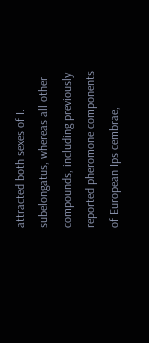attracted both sexes of I. subelongatus, whereas all other compounds, including previously reported pheromone components of European Ips cembrae,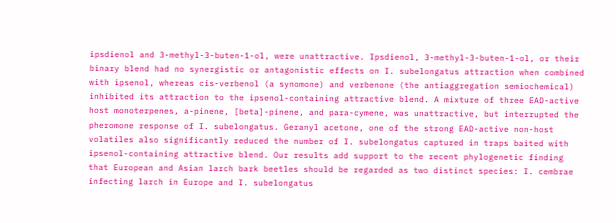ipsdienol and 3-methyl-3-buten-1-ol, were unattractive. Ipsdienol, 3-methyl-3-buten-1-ol, or their binary blend had no synergistic or antagonistic effects on I. subelongatus attraction when combined with ipsenol, whereas cis-verbenol (a synomone) and verbenone (the antiaggregation semiochemical) inhibited its attraction to the ipsenol-containing attractive blend. A mixture of three EAD-active host monoterpenes, a-pinene, [beta]-pinene, and para-cymene, was unattractive, but interrupted the pheromone response of I. subelongatus. Geranyl acetone, one of the strong EAD-active non-host volatiles also significantly reduced the number of I. subelongatus captured in traps baited with ipsenol-containing attractive blend. Our results add support to the recent phylogenetic finding that European and Asian larch bark beetles should be regarded as two distinct species: I. cembrae infecting larch in Europe and I. subelongatus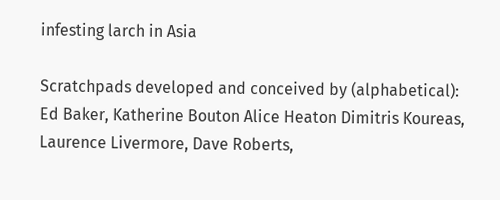infesting larch in Asia

Scratchpads developed and conceived by (alphabetical): Ed Baker, Katherine Bouton Alice Heaton Dimitris Koureas, Laurence Livermore, Dave Roberts,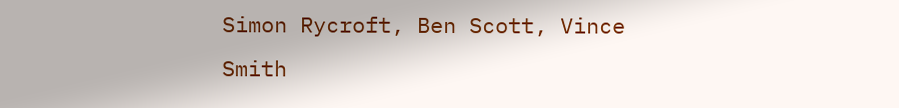Simon Rycroft, Ben Scott, Vince Smith